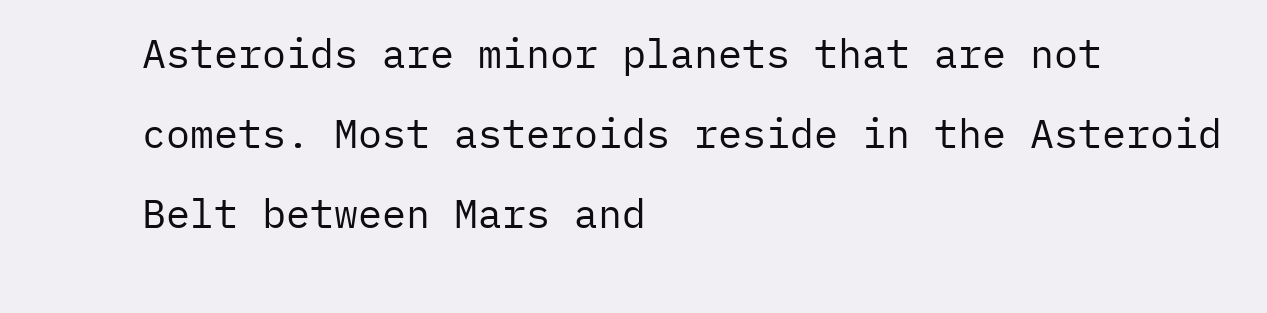Asteroids are minor planets that are not comets. Most asteroids reside in the Asteroid Belt between Mars and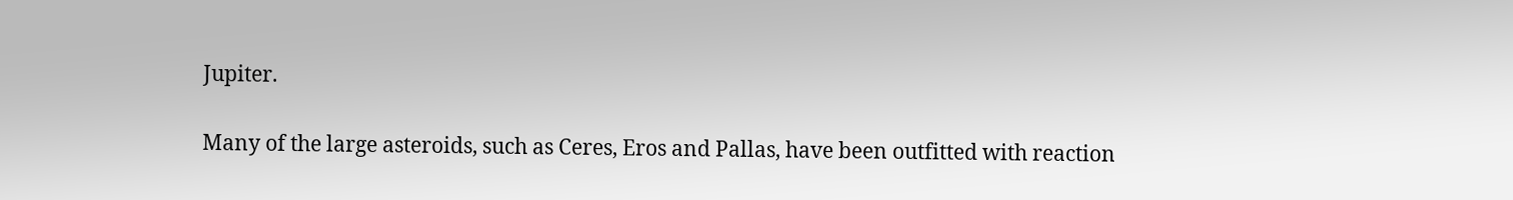Jupiter.

Many of the large asteroids, such as Ceres, Eros and Pallas, have been outfitted with reaction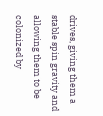drives, giving them a stable spin gravity and allowing them to be colonized by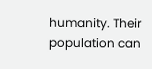humanity. Their population can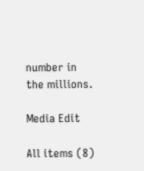number in the millions.

Media Edit

All items (8)